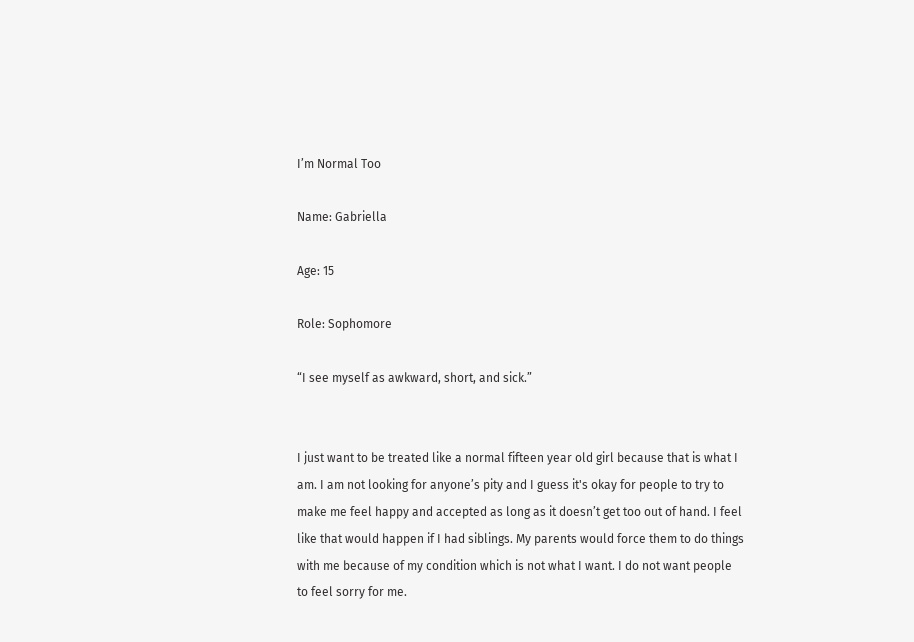I’m Normal Too

Name: Gabriella

Age: 15

Role: Sophomore

“I see myself as awkward, short, and sick.”


I just want to be treated like a normal fifteen year old girl because that is what I am. I am not looking for anyone’s pity and I guess it's okay for people to try to make me feel happy and accepted as long as it doesn’t get too out of hand. I feel like that would happen if I had siblings. My parents would force them to do things with me because of my condition which is not what I want. I do not want people to feel sorry for me.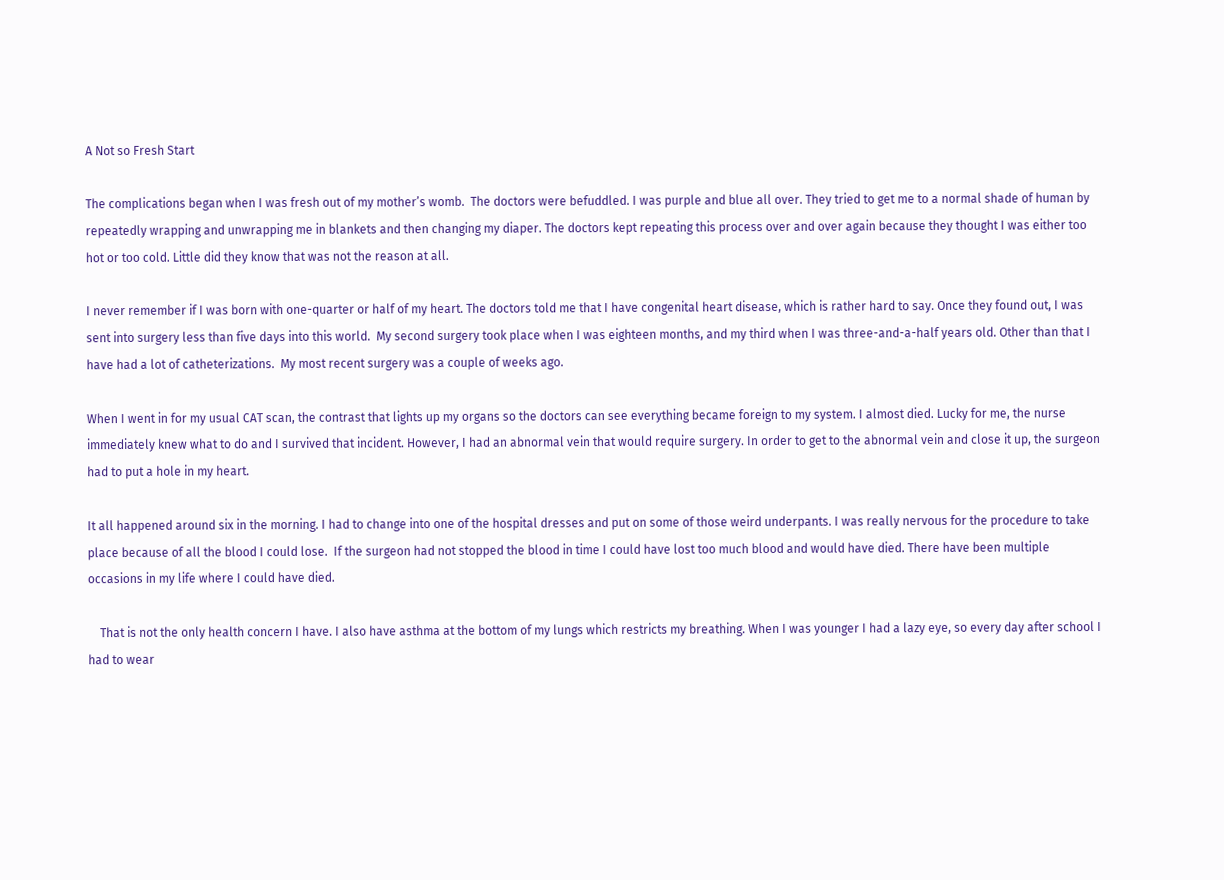A Not so Fresh Start

The complications began when I was fresh out of my mother’s womb.  The doctors were befuddled. I was purple and blue all over. They tried to get me to a normal shade of human by repeatedly wrapping and unwrapping me in blankets and then changing my diaper. The doctors kept repeating this process over and over again because they thought I was either too hot or too cold. Little did they know that was not the reason at all.

I never remember if I was born with one-quarter or half of my heart. The doctors told me that I have congenital heart disease, which is rather hard to say. Once they found out, I was sent into surgery less than five days into this world.  My second surgery took place when I was eighteen months, and my third when I was three-and-a-half years old. Other than that I have had a lot of catheterizations.  My most recent surgery was a couple of weeks ago.

When I went in for my usual CAT scan, the contrast that lights up my organs so the doctors can see everything became foreign to my system. I almost died. Lucky for me, the nurse immediately knew what to do and I survived that incident. However, I had an abnormal vein that would require surgery. In order to get to the abnormal vein and close it up, the surgeon had to put a hole in my heart.

It all happened around six in the morning. I had to change into one of the hospital dresses and put on some of those weird underpants. I was really nervous for the procedure to take place because of all the blood I could lose.  If the surgeon had not stopped the blood in time I could have lost too much blood and would have died. There have been multiple occasions in my life where I could have died.

    That is not the only health concern I have. I also have asthma at the bottom of my lungs which restricts my breathing. When I was younger I had a lazy eye, so every day after school I had to wear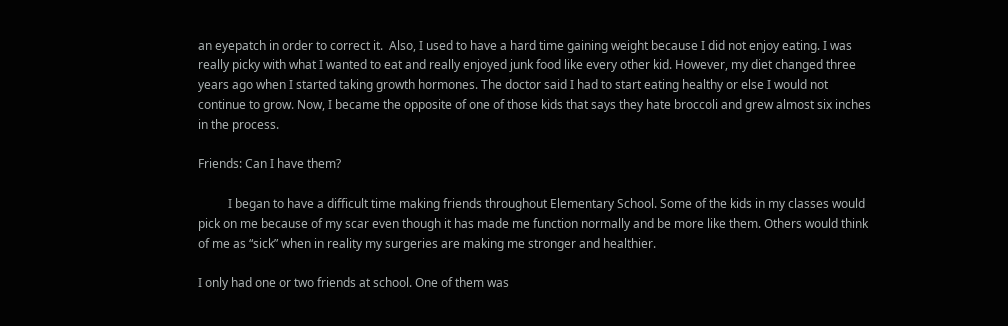an eyepatch in order to correct it.  Also, I used to have a hard time gaining weight because I did not enjoy eating. I was really picky with what I wanted to eat and really enjoyed junk food like every other kid. However, my diet changed three years ago when I started taking growth hormones. The doctor said I had to start eating healthy or else I would not continue to grow. Now, I became the opposite of one of those kids that says they hate broccoli and grew almost six inches in the process.

Friends: Can I have them?

          I began to have a difficult time making friends throughout Elementary School. Some of the kids in my classes would pick on me because of my scar even though it has made me function normally and be more like them. Others would think of me as “sick” when in reality my surgeries are making me stronger and healthier.

I only had one or two friends at school. One of them was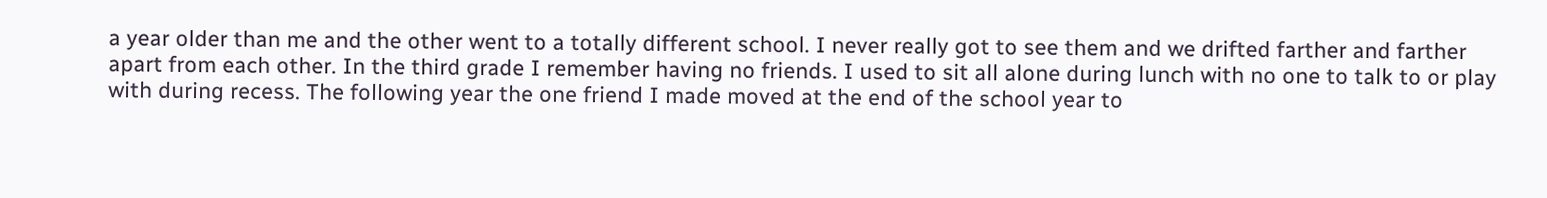a year older than me and the other went to a totally different school. I never really got to see them and we drifted farther and farther apart from each other. In the third grade I remember having no friends. I used to sit all alone during lunch with no one to talk to or play with during recess. The following year the one friend I made moved at the end of the school year to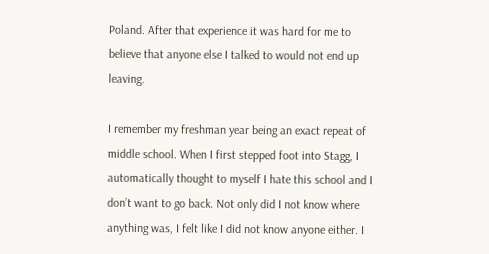Poland. After that experience it was hard for me to believe that anyone else I talked to would not end up leaving.

I remember my freshman year being an exact repeat of middle school. When I first stepped foot into Stagg, I automatically thought to myself I hate this school and I don’t want to go back. Not only did I not know where anything was, I felt like I did not know anyone either. I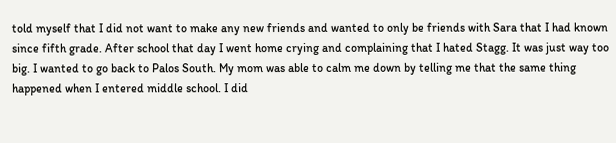told myself that I did not want to make any new friends and wanted to only be friends with Sara that I had known since fifth grade. After school that day I went home crying and complaining that I hated Stagg. It was just way too big. I wanted to go back to Palos South. My mom was able to calm me down by telling me that the same thing happened when I entered middle school. I did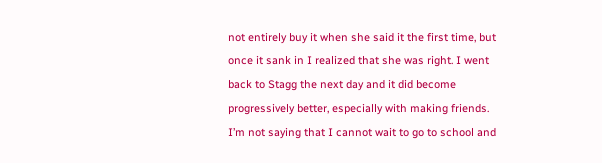not entirely buy it when she said it the first time, but once it sank in I realized that she was right. I went back to Stagg the next day and it did become progressively better, especially with making friends. I’m not saying that I cannot wait to go to school and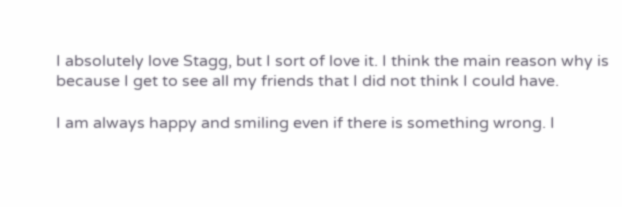I absolutely love Stagg, but I sort of love it. I think the main reason why is because I get to see all my friends that I did not think I could have.

I am always happy and smiling even if there is something wrong. I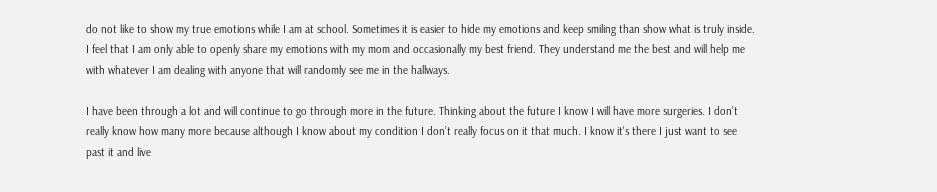do not like to show my true emotions while I am at school. Sometimes it is easier to hide my emotions and keep smiling than show what is truly inside. I feel that I am only able to openly share my emotions with my mom and occasionally my best friend. They understand me the best and will help me with whatever I am dealing with anyone that will randomly see me in the hallways.

I have been through a lot and will continue to go through more in the future. Thinking about the future I know I will have more surgeries. I don’t really know how many more because although I know about my condition I don’t really focus on it that much. I know it's there I just want to see past it and live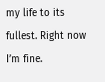my life to its fullest. Right now I’m fine.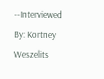--Interviewed By: Kortney Weszelits